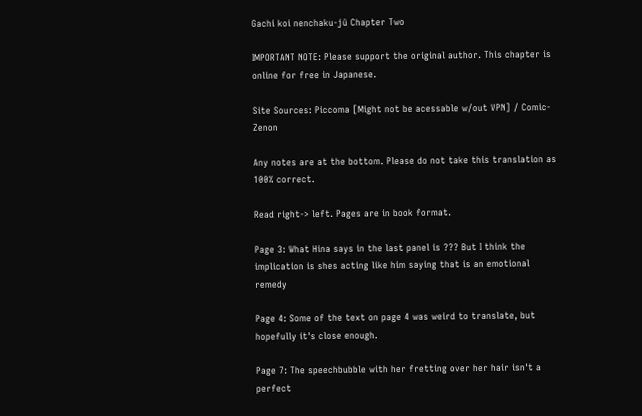Gachi koi nenchaku-jū Chapter Two

IMPORTANT NOTE: Please support the original author. This chapter is online for free in Japanese.

Site Sources: Piccoma [Might not be acessable w/out VPN] / Comic-Zenon

Any notes are at the bottom. Please do not take this translation as 100% correct.

Read right-> left. Pages are in book format.

Page 3: What Hina says in the last panel is ??? But I think the implication is shes acting like him saying that is an emotional remedy

Page 4: Some of the text on page 4 was weird to translate, but hopefully it's close enough.

Page 7: The speechbubble with her fretting over her hair isn't a perfect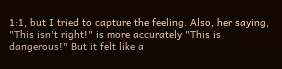1:1, but I tried to capture the feeling. Also, her saying, "This isn't right!" is more accurately "This is dangerous!" But it felt like a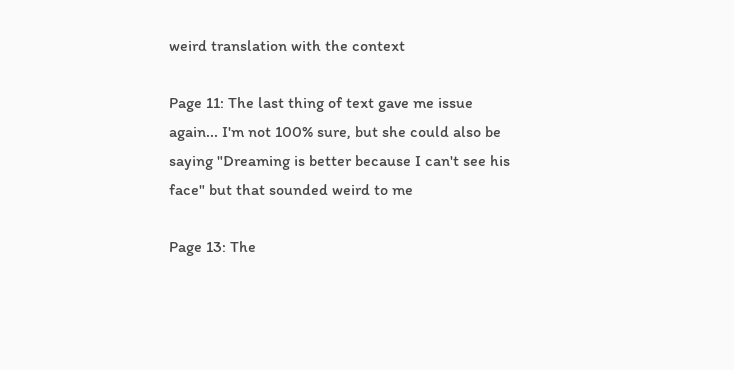weird translation with the context

Page 11: The last thing of text gave me issue again... I'm not 100% sure, but she could also be saying "Dreaming is better because I can't see his face" but that sounded weird to me

Page 13: The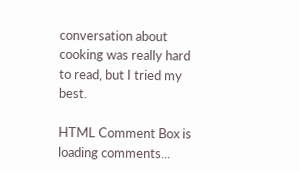conversation about cooking was really hard to read, but I tried my best.

HTML Comment Box is loading comments...